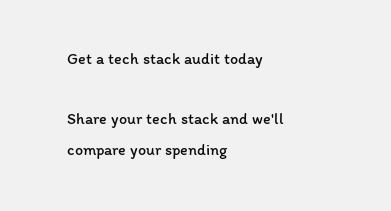Get a tech stack audit today

Share your tech stack and we'll compare your spending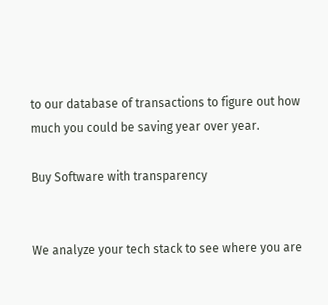to our database of transactions to figure out how much you could be saving year over year.

Buy Software with transparency


We analyze your tech stack to see where you are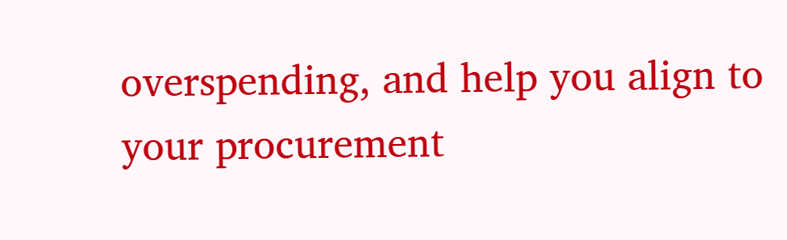overspending, and help you align to your procurement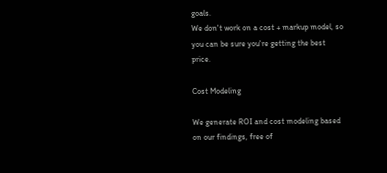goals.
We don't work on a cost + markup model, so you can be sure you're getting the best price.

Cost Modeling

We generate ROI and cost modeling based on our findings, free of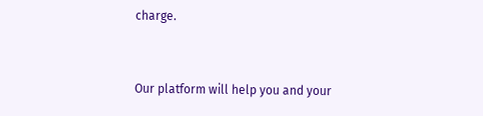charge.


Our platform will help you and your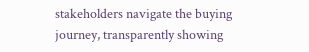stakeholders navigate the buying journey, transparently showing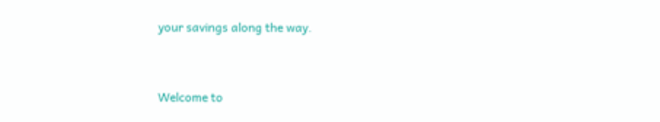your savings along the way.


Welcome to